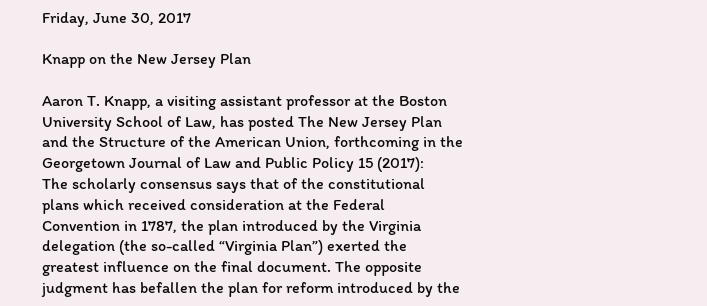Friday, June 30, 2017

Knapp on the New Jersey Plan

Aaron T. Knapp, a visiting assistant professor at the Boston University School of Law, has posted The New Jersey Plan and the Structure of the American Union, forthcoming in the Georgetown Journal of Law and Public Policy 15 (2017):
The scholarly consensus says that of the constitutional plans which received consideration at the Federal Convention in 1787, the plan introduced by the Virginia delegation (the so-called “Virginia Plan”) exerted the greatest influence on the final document. The opposite judgment has befallen the plan for reform introduced by the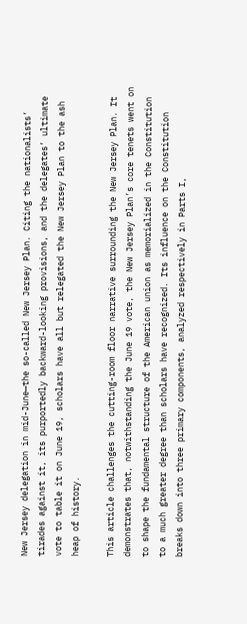New Jersey delegation in mid-June—the so-called New Jersey Plan. Citing the nationalists’ tirades against it, its purportedly backward-looking provisions, and the delegates’ ultimate vote to table it on June 19, scholars have all but relegated the New Jersey Plan to the ash heap of history.

This article challenges the cutting-room floor narrative surrounding the New Jersey Plan. It demonstrates that, notwithstanding the June 19 vote, the New Jersey Plan’s core tenets went on to shape the fundamental structure of the American union as memorialized in the Constitution to a much greater degree than scholars have recognized. Its influence on the Constitution breaks down into three primary components, analyzed respectively in Parts I,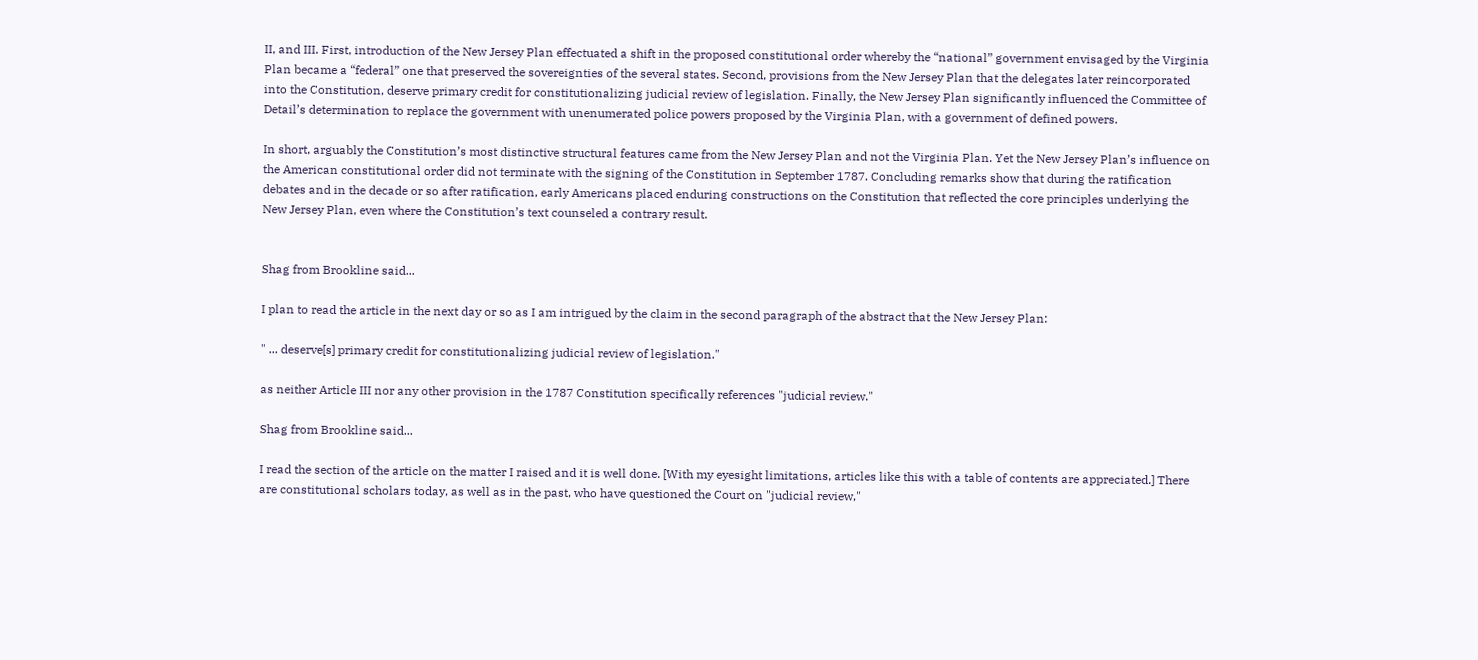II, and III. First, introduction of the New Jersey Plan effectuated a shift in the proposed constitutional order whereby the “national” government envisaged by the Virginia Plan became a “federal” one that preserved the sovereignties of the several states. Second, provisions from the New Jersey Plan that the delegates later reincorporated into the Constitution, deserve primary credit for constitutionalizing judicial review of legislation. Finally, the New Jersey Plan significantly influenced the Committee of Detail’s determination to replace the government with unenumerated police powers proposed by the Virginia Plan, with a government of defined powers.

In short, arguably the Constitution’s most distinctive structural features came from the New Jersey Plan and not the Virginia Plan. Yet the New Jersey Plan’s influence on the American constitutional order did not terminate with the signing of the Constitution in September 1787. Concluding remarks show that during the ratification debates and in the decade or so after ratification, early Americans placed enduring constructions on the Constitution that reflected the core principles underlying the New Jersey Plan, even where the Constitution’s text counseled a contrary result.


Shag from Brookline said...

I plan to read the article in the next day or so as I am intrigued by the claim in the second paragraph of the abstract that the New Jersey Plan:

" ... deserve[s] primary credit for constitutionalizing judicial review of legislation."

as neither Article III nor any other provision in the 1787 Constitution specifically references "judicial review."

Shag from Brookline said...

I read the section of the article on the matter I raised and it is well done. [With my eyesight limitations, articles like this with a table of contents are appreciated.] There are constitutional scholars today, as well as in the past, who have questioned the Court on "judicial review,"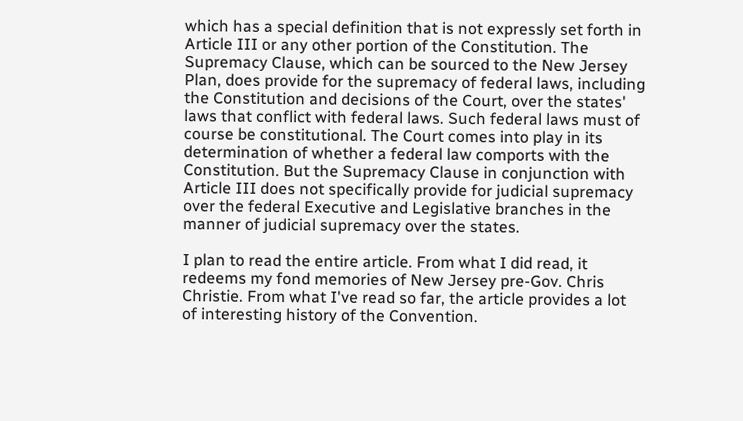which has a special definition that is not expressly set forth in Article III or any other portion of the Constitution. The Supremacy Clause, which can be sourced to the New Jersey Plan, does provide for the supremacy of federal laws, including the Constitution and decisions of the Court, over the states' laws that conflict with federal laws. Such federal laws must of course be constitutional. The Court comes into play in its determination of whether a federal law comports with the Constitution. But the Supremacy Clause in conjunction with Article III does not specifically provide for judicial supremacy over the federal Executive and Legislative branches in the manner of judicial supremacy over the states.

I plan to read the entire article. From what I did read, it redeems my fond memories of New Jersey pre-Gov. Chris Christie. From what I've read so far, the article provides a lot of interesting history of the Convention.